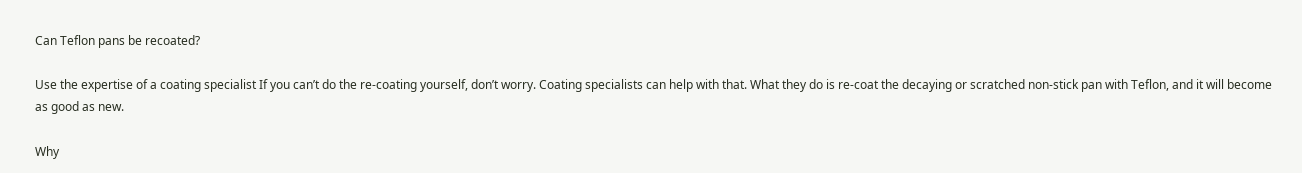Can Teflon pans be recoated?

Use the expertise of a coating specialist If you can’t do the re-coating yourself, don’t worry. Coating specialists can help with that. What they do is re-coat the decaying or scratched non-stick pan with Teflon, and it will become as good as new.

Why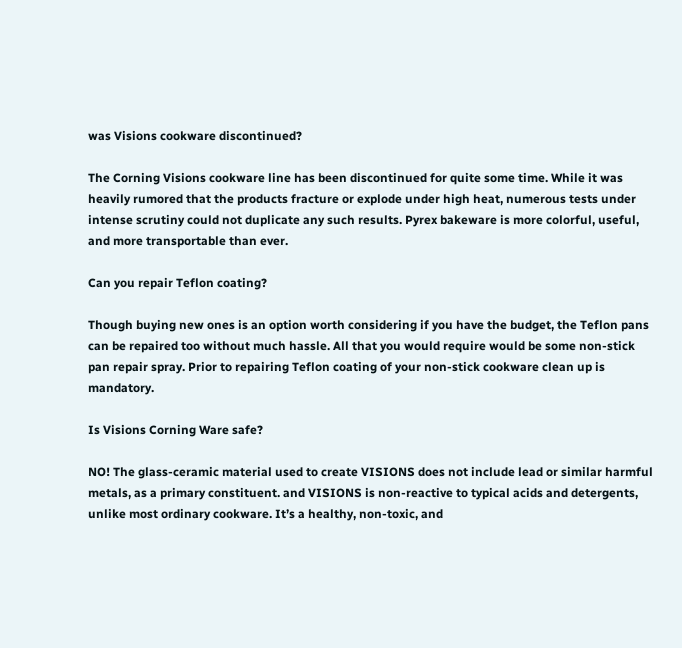was Visions cookware discontinued?

The Corning Visions cookware line has been discontinued for quite some time. While it was heavily rumored that the products fracture or explode under high heat, numerous tests under intense scrutiny could not duplicate any such results. Pyrex bakeware is more colorful, useful, and more transportable than ever.

Can you repair Teflon coating?

Though buying new ones is an option worth considering if you have the budget, the Teflon pans can be repaired too without much hassle. All that you would require would be some non-stick pan repair spray. Prior to repairing Teflon coating of your non-stick cookware clean up is mandatory.

Is Visions Corning Ware safe?

NO! The glass-ceramic material used to create VISIONS does not include lead or similar harmful metals, as a primary constituent. and VISIONS is non-reactive to typical acids and detergents, unlike most ordinary cookware. It’s a healthy, non-toxic, and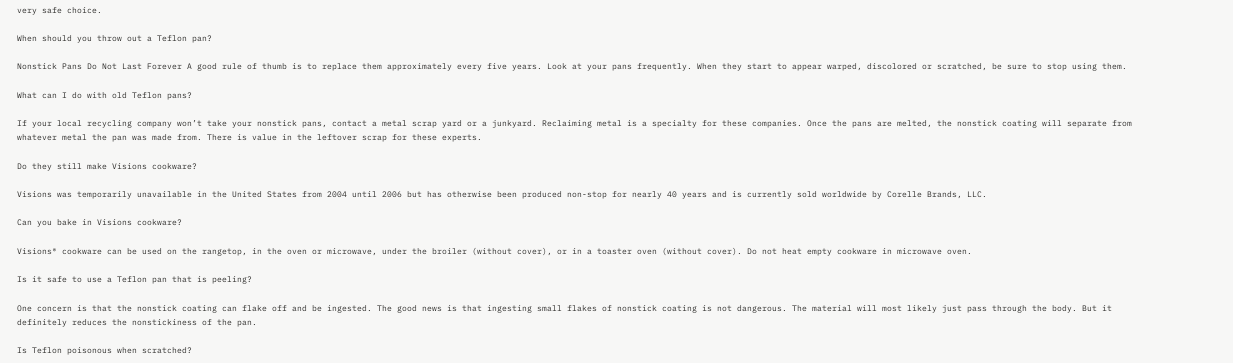very safe choice.

When should you throw out a Teflon pan?

Nonstick Pans Do Not Last Forever A good rule of thumb is to replace them approximately every five years. Look at your pans frequently. When they start to appear warped, discolored or scratched, be sure to stop using them.

What can I do with old Teflon pans?

If your local recycling company won’t take your nonstick pans, contact a metal scrap yard or a junkyard. Reclaiming metal is a specialty for these companies. Once the pans are melted, the nonstick coating will separate from whatever metal the pan was made from. There is value in the leftover scrap for these experts.

Do they still make Visions cookware?

Visions was temporarily unavailable in the United States from 2004 until 2006 but has otherwise been produced non-stop for nearly 40 years and is currently sold worldwide by Corelle Brands, LLC.

Can you bake in Visions cookware?

Visions® cookware can be used on the rangetop, in the oven or microwave, under the broiler (without cover), or in a toaster oven (without cover). Do not heat empty cookware in microwave oven.

Is it safe to use a Teflon pan that is peeling?

One concern is that the nonstick coating can flake off and be ingested. The good news is that ingesting small flakes of nonstick coating is not dangerous. The material will most likely just pass through the body. But it definitely reduces the nonstickiness of the pan.

Is Teflon poisonous when scratched?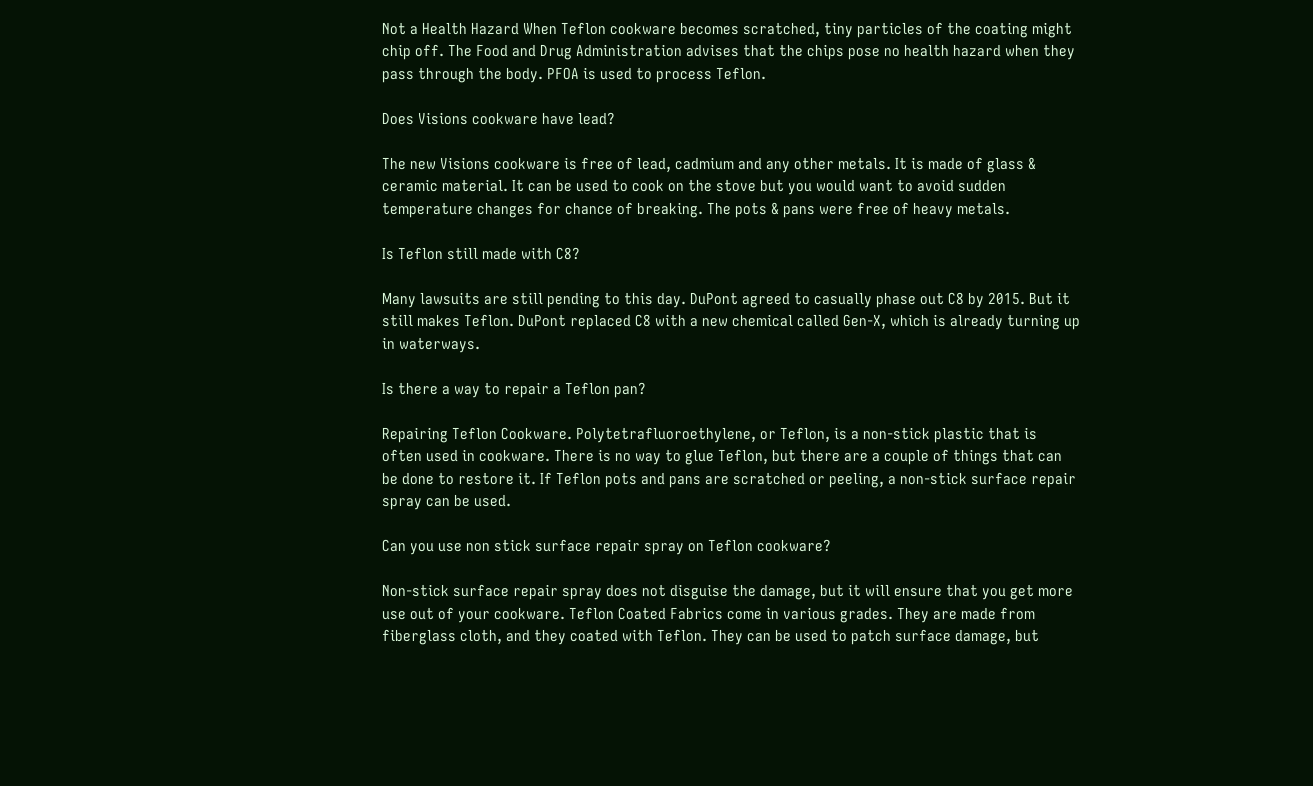Not a Health Hazard When Teflon cookware becomes scratched, tiny particles of the coating might chip off. The Food and Drug Administration advises that the chips pose no health hazard when they pass through the body. PFOA is used to process Teflon.

Does Visions cookware have lead?

The new Visions cookware is free of lead, cadmium and any other metals. It is made of glass & ceramic material. It can be used to cook on the stove but you would want to avoid sudden temperature changes for chance of breaking. The pots & pans were free of heavy metals.

Is Teflon still made with C8?

Many lawsuits are still pending to this day. DuPont agreed to casually phase out C8 by 2015. But it still makes Teflon. DuPont replaced C8 with a new chemical called Gen-X, which is already turning up in waterways.

Is there a way to repair a Teflon pan?

Repairing Teflon Cookware. Polytetrafluoroethylene, or Teflon, is a non-stick plastic that is often used in cookware. There is no way to glue Teflon, but there are a couple of things that can be done to restore it. If Teflon pots and pans are scratched or peeling, a non-stick surface repair spray can be used.

Can you use non stick surface repair spray on Teflon cookware?

Non-stick surface repair spray does not disguise the damage, but it will ensure that you get more use out of your cookware. Teflon Coated Fabrics come in various grades. They are made from fiberglass cloth, and they coated with Teflon. They can be used to patch surface damage, but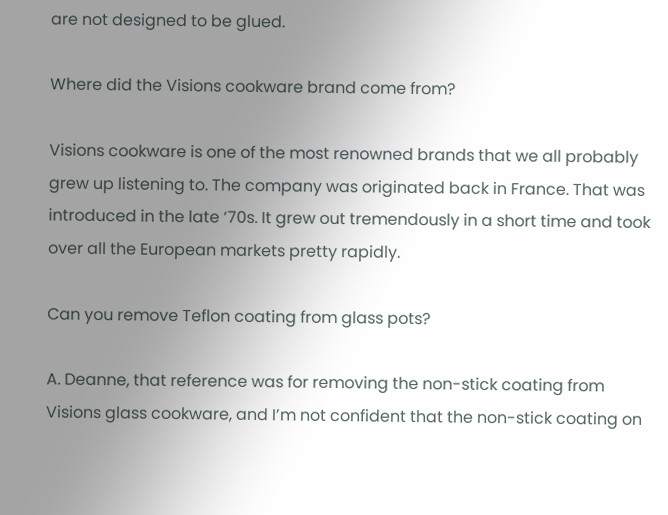are not designed to be glued.

Where did the Visions cookware brand come from?

Visions cookware is one of the most renowned brands that we all probably grew up listening to. The company was originated back in France. That was introduced in the late ‘70s. It grew out tremendously in a short time and took over all the European markets pretty rapidly.

Can you remove Teflon coating from glass pots?

A. Deanne, that reference was for removing the non-stick coating from Visions glass cookware, and I’m not confident that the non-stick coating on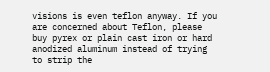visions is even teflon anyway. If you are concerned about Teflon, please buy pyrex or plain cast iron or hard anodized aluminum instead of trying to strip the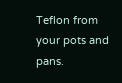Teflon from your pots and pans.